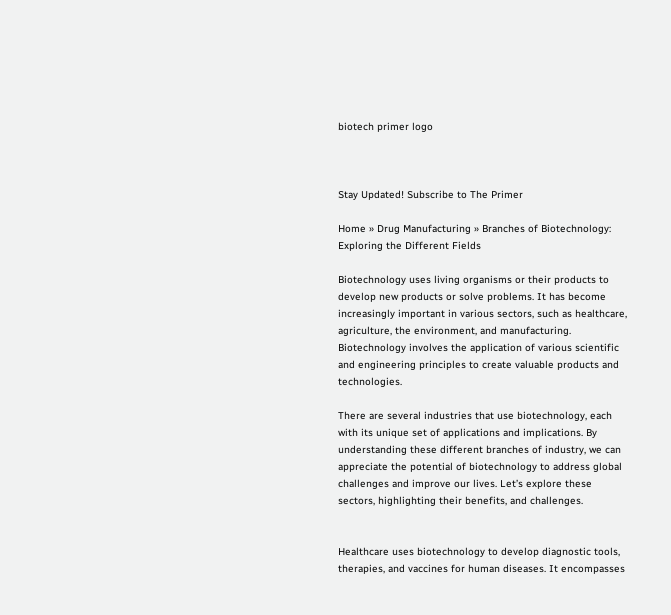biotech primer logo



Stay Updated! Subscribe to The Primer

Home » Drug Manufacturing » Branches of Biotechnology: Exploring the Different Fields

Biotechnology uses living organisms or their products to develop new products or solve problems. It has become increasingly important in various sectors, such as healthcare, agriculture, the environment, and manufacturing. Biotechnology involves the application of various scientific and engineering principles to create valuable products and technologies.

There are several industries that use biotechnology, each with its unique set of applications and implications. By understanding these different branches of industry, we can appreciate the potential of biotechnology to address global challenges and improve our lives. Let’s explore these sectors, highlighting their benefits, and challenges.


Healthcare uses biotechnology to develop diagnostic tools, therapies, and vaccines for human diseases. It encompasses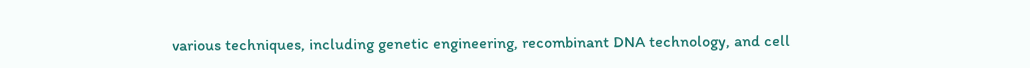various techniques, including genetic engineering, recombinant DNA technology, and cell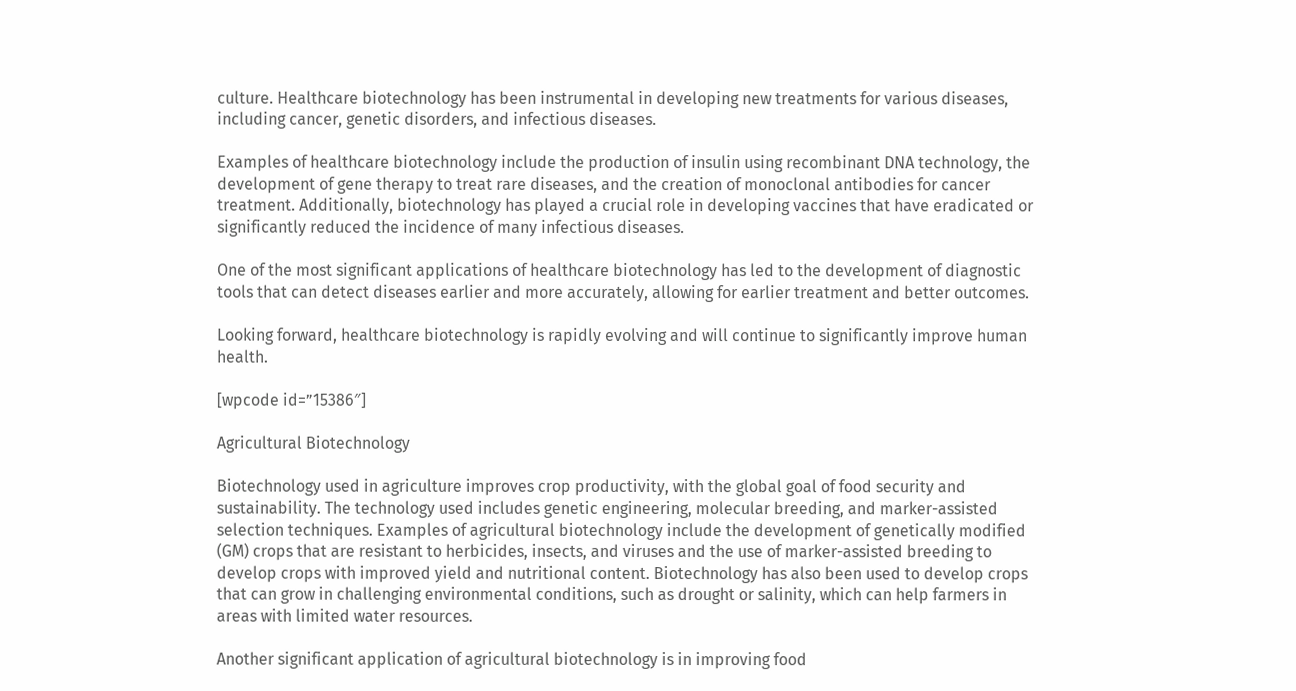culture. Healthcare biotechnology has been instrumental in developing new treatments for various diseases, including cancer, genetic disorders, and infectious diseases.

Examples of healthcare biotechnology include the production of insulin using recombinant DNA technology, the development of gene therapy to treat rare diseases, and the creation of monoclonal antibodies for cancer treatment. Additionally, biotechnology has played a crucial role in developing vaccines that have eradicated or significantly reduced the incidence of many infectious diseases.

One of the most significant applications of healthcare biotechnology has led to the development of diagnostic tools that can detect diseases earlier and more accurately, allowing for earlier treatment and better outcomes.

Looking forward, healthcare biotechnology is rapidly evolving and will continue to significantly improve human health.

[wpcode id=”15386″]

Agricultural Biotechnology

Biotechnology used in agriculture improves crop productivity, with the global goal of food security and sustainability. The technology used includes genetic engineering, molecular breeding, and marker-assisted selection techniques. Examples of agricultural biotechnology include the development of genetically modified (GM) crops that are resistant to herbicides, insects, and viruses and the use of marker-assisted breeding to develop crops with improved yield and nutritional content. Biotechnology has also been used to develop crops that can grow in challenging environmental conditions, such as drought or salinity, which can help farmers in areas with limited water resources.

Another significant application of agricultural biotechnology is in improving food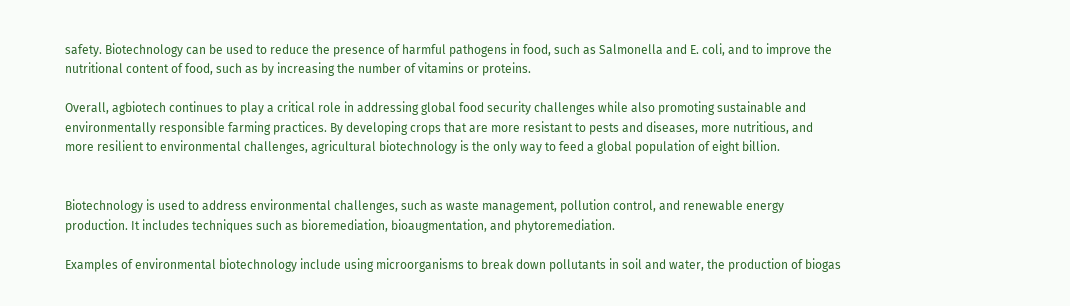safety. Biotechnology can be used to reduce the presence of harmful pathogens in food, such as Salmonella and E. coli, and to improve the nutritional content of food, such as by increasing the number of vitamins or proteins.

Overall, agbiotech continues to play a critical role in addressing global food security challenges while also promoting sustainable and environmentally responsible farming practices. By developing crops that are more resistant to pests and diseases, more nutritious, and more resilient to environmental challenges, agricultural biotechnology is the only way to feed a global population of eight billion.


Biotechnology is used to address environmental challenges, such as waste management, pollution control, and renewable energy production. It includes techniques such as bioremediation, bioaugmentation, and phytoremediation.

Examples of environmental biotechnology include using microorganisms to break down pollutants in soil and water, the production of biogas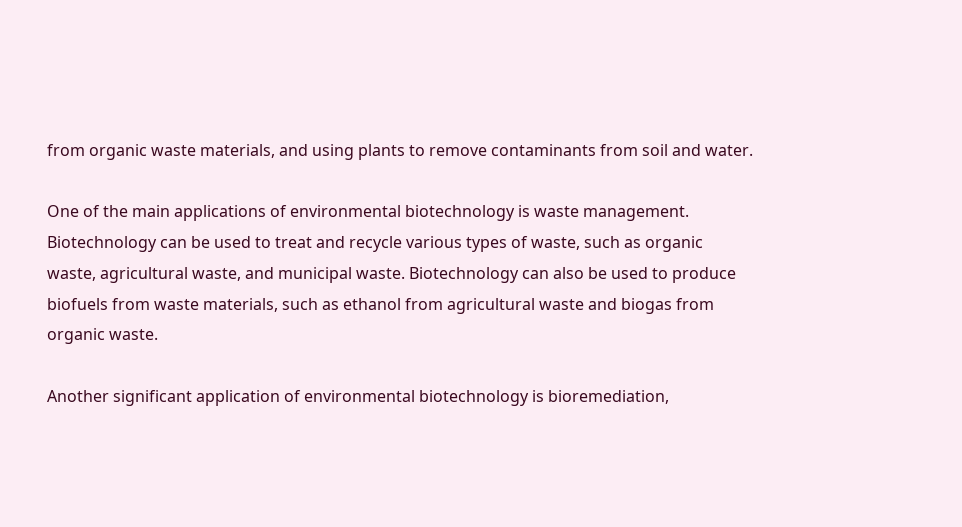from organic waste materials, and using plants to remove contaminants from soil and water.

One of the main applications of environmental biotechnology is waste management. Biotechnology can be used to treat and recycle various types of waste, such as organic waste, agricultural waste, and municipal waste. Biotechnology can also be used to produce biofuels from waste materials, such as ethanol from agricultural waste and biogas from organic waste.

Another significant application of environmental biotechnology is bioremediation,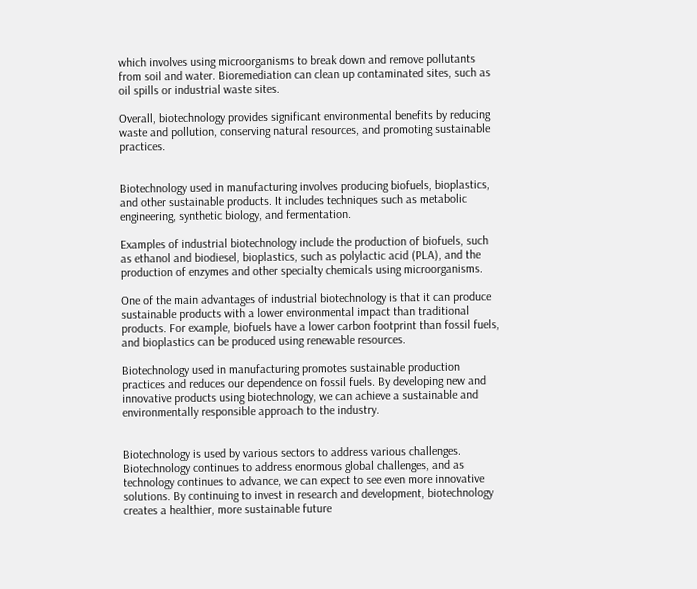which involves using microorganisms to break down and remove pollutants from soil and water. Bioremediation can clean up contaminated sites, such as oil spills or industrial waste sites.

Overall, biotechnology provides significant environmental benefits by reducing waste and pollution, conserving natural resources, and promoting sustainable practices.


Biotechnology used in manufacturing involves producing biofuels, bioplastics, and other sustainable products. It includes techniques such as metabolic engineering, synthetic biology, and fermentation.

Examples of industrial biotechnology include the production of biofuels, such as ethanol and biodiesel, bioplastics, such as polylactic acid (PLA), and the production of enzymes and other specialty chemicals using microorganisms.

One of the main advantages of industrial biotechnology is that it can produce sustainable products with a lower environmental impact than traditional products. For example, biofuels have a lower carbon footprint than fossil fuels, and bioplastics can be produced using renewable resources.

Biotechnology used in manufacturing promotes sustainable production practices and reduces our dependence on fossil fuels. By developing new and innovative products using biotechnology, we can achieve a sustainable and environmentally responsible approach to the industry.


Biotechnology is used by various sectors to address various challenges. Biotechnology continues to address enormous global challenges, and as technology continues to advance, we can expect to see even more innovative solutions. By continuing to invest in research and development, biotechnology creates a healthier, more sustainable future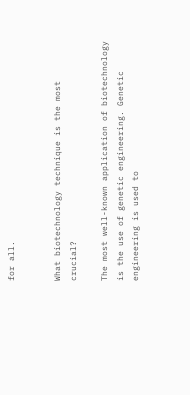for all.


What biotechnology technique is the most crucial?

The most well-known application of biotechnology is the use of genetic engineering. Genetic engineering is used to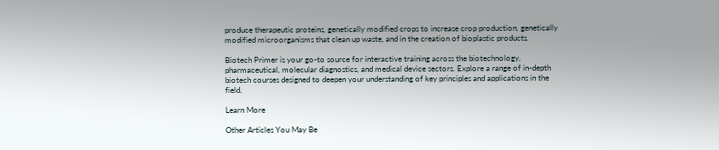produce therapeutic proteins, genetically modified crops to increase crop production, genetically modified microorganisms that clean up waste, and in the creation of bioplastic products.

Biotech Primer is your go-to source for interactive training across the biotechnology, pharmaceutical, molecular diagnostics, and medical device sectors. Explore a range of in-depth biotech courses designed to deepen your understanding of key principles and applications in the field.

Learn More

Other Articles You May Be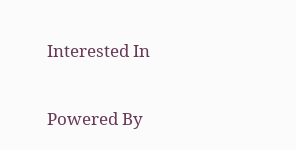Interested In

Powered By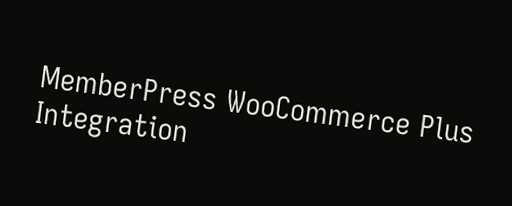MemberPress WooCommerce Plus Integration